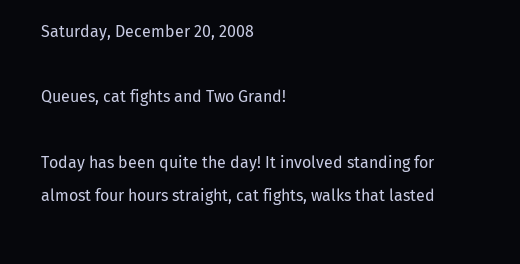Saturday, December 20, 2008

Queues, cat fights and Two Grand!

Today has been quite the day! It involved standing for almost four hours straight, cat fights, walks that lasted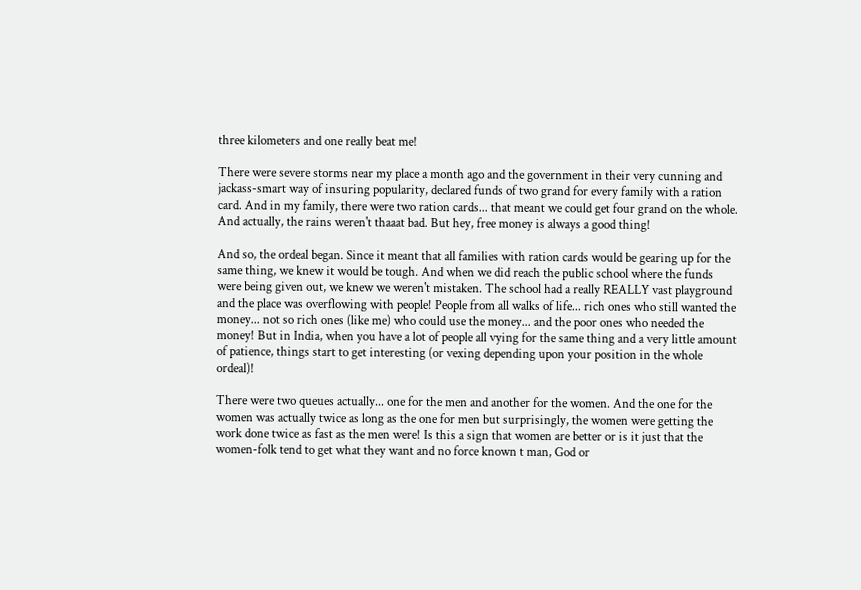three kilometers and one really beat me!

There were severe storms near my place a month ago and the government in their very cunning and jackass-smart way of insuring popularity, declared funds of two grand for every family with a ration card. And in my family, there were two ration cards... that meant we could get four grand on the whole. And actually, the rains weren't thaaat bad. But hey, free money is always a good thing!

And so, the ordeal began. Since it meant that all families with ration cards would be gearing up for the same thing, we knew it would be tough. And when we did reach the public school where the funds were being given out, we knew we weren't mistaken. The school had a really REALLY vast playground and the place was overflowing with people! People from all walks of life... rich ones who still wanted the money... not so rich ones (like me) who could use the money... and the poor ones who needed the money! But in India, when you have a lot of people all vying for the same thing and a very little amount of patience, things start to get interesting (or vexing depending upon your position in the whole ordeal)!

There were two queues actually... one for the men and another for the women. And the one for the women was actually twice as long as the one for men but surprisingly, the women were getting the work done twice as fast as the men were! Is this a sign that women are better or is it just that the women-folk tend to get what they want and no force known t man, God or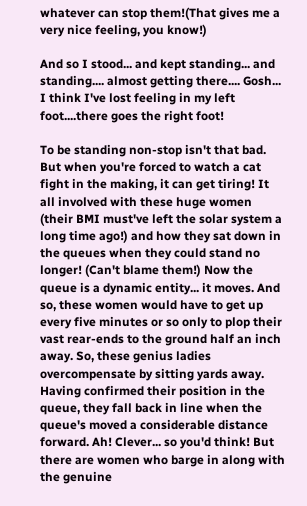whatever can stop them!(That gives me a very nice feeling, you know!)

And so I stood... and kept standing... and standing.... almost getting there.... Gosh... I think I've lost feeling in my left foot....there goes the right foot!

To be standing non-stop isn't that bad. But when you're forced to watch a cat fight in the making, it can get tiring! It all involved with these huge women (their BMI must've left the solar system a long time ago!) and how they sat down in the queues when they could stand no longer! (Can't blame them!) Now the queue is a dynamic entity... it moves. And so, these women would have to get up every five minutes or so only to plop their vast rear-ends to the ground half an inch away. So, these genius ladies overcompensate by sitting yards away. Having confirmed their position in the queue, they fall back in line when the queue's moved a considerable distance forward. Ah! Clever... so you'd think! But there are women who barge in along with the genuine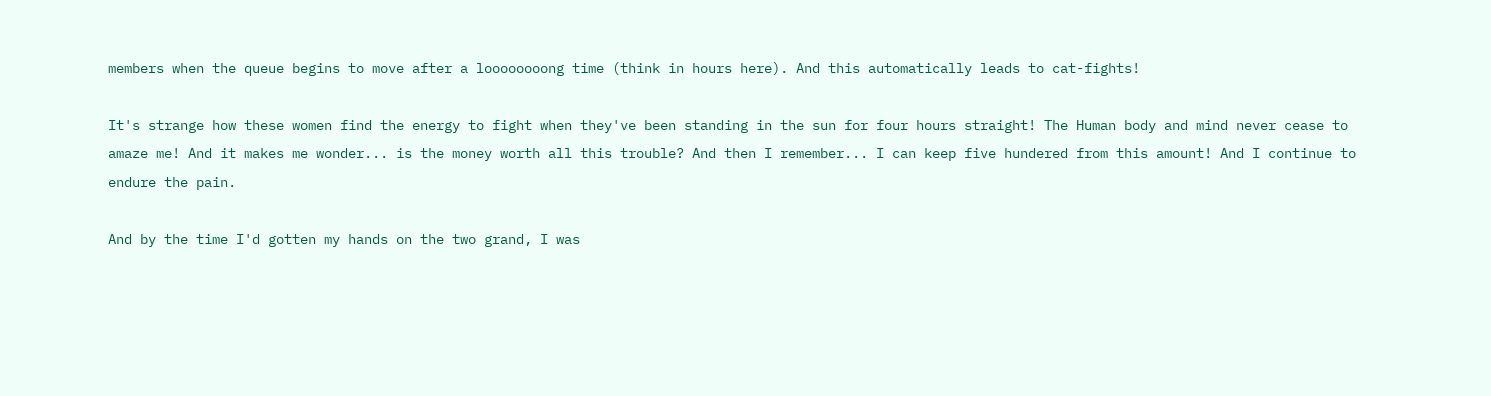members when the queue begins to move after a loooooooong time (think in hours here). And this automatically leads to cat-fights!

It's strange how these women find the energy to fight when they've been standing in the sun for four hours straight! The Human body and mind never cease to amaze me! And it makes me wonder... is the money worth all this trouble? And then I remember... I can keep five hundered from this amount! And I continue to endure the pain.

And by the time I'd gotten my hands on the two grand, I was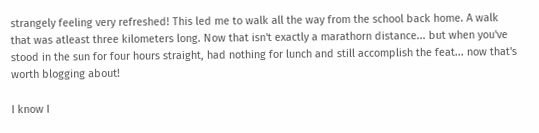strangely feeling very refreshed! This led me to walk all the way from the school back home. A walk that was atleast three kilometers long. Now that isn't exactly a marathorn distance... but when you've stood in the sun for four hours straight, had nothing for lunch and still accomplish the feat... now that's worth blogging about!

I know I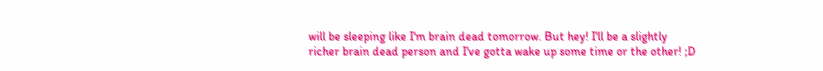will be sleeping like I'm brain dead tomorrow. But hey! I'll be a slightly richer brain dead person and I've gotta wake up some time or the other! ;D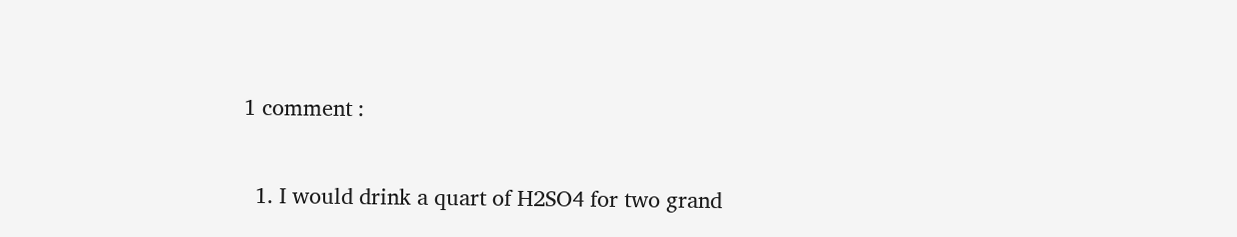1 comment :

  1. I would drink a quart of H2SO4 for two grand